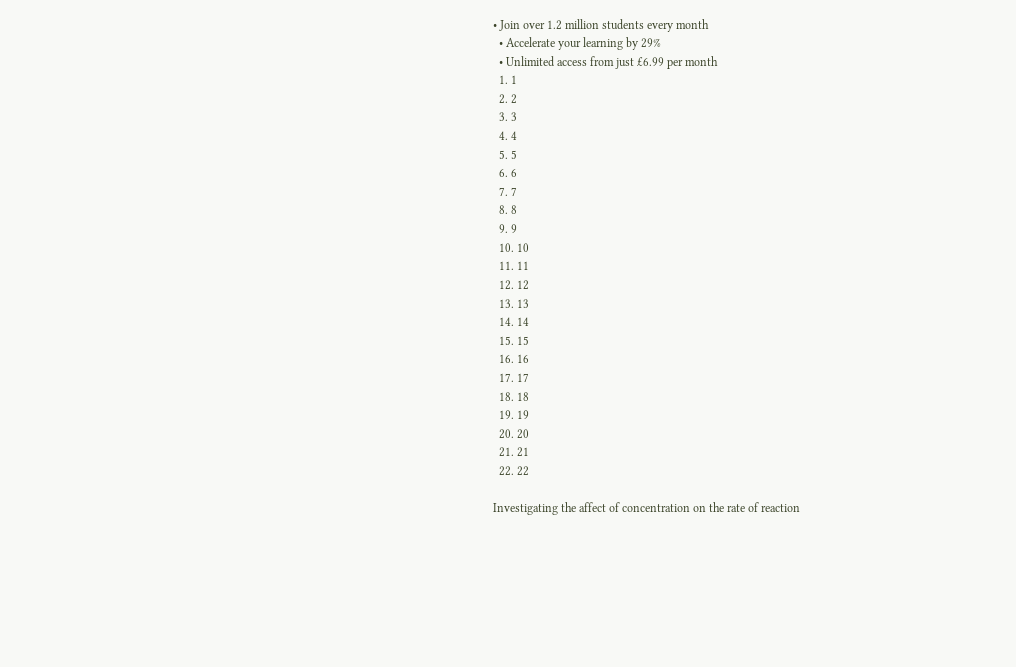• Join over 1.2 million students every month
  • Accelerate your learning by 29%
  • Unlimited access from just £6.99 per month
  1. 1
  2. 2
  3. 3
  4. 4
  5. 5
  6. 6
  7. 7
  8. 8
  9. 9
  10. 10
  11. 11
  12. 12
  13. 13
  14. 14
  15. 15
  16. 16
  17. 17
  18. 18
  19. 19
  20. 20
  21. 21
  22. 22

Investigating the affect of concentration on the rate of reaction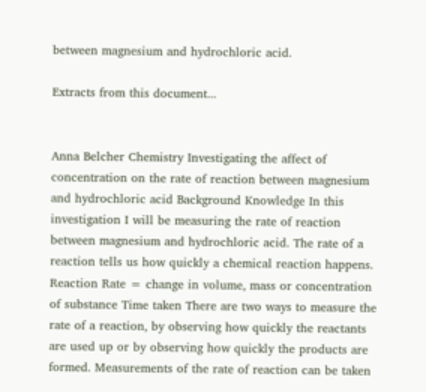between magnesium and hydrochloric acid.

Extracts from this document...


Anna Belcher Chemistry Investigating the affect of concentration on the rate of reaction between magnesium and hydrochloric acid Background Knowledge In this investigation I will be measuring the rate of reaction between magnesium and hydrochloric acid. The rate of a reaction tells us how quickly a chemical reaction happens. Reaction Rate = change in volume, mass or concentration of substance Time taken There are two ways to measure the rate of a reaction, by observing how quickly the reactants are used up or by observing how quickly the products are formed. Measurements of the rate of reaction can be taken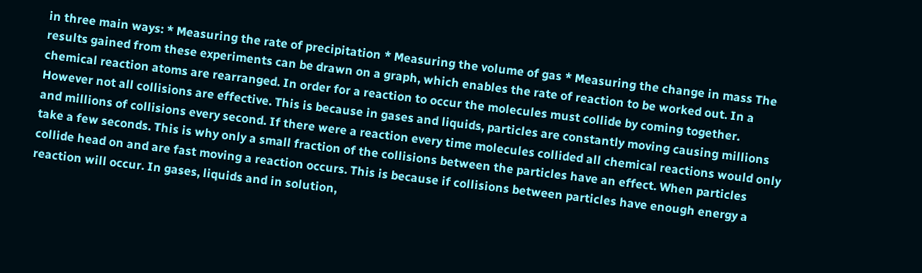in three main ways: * Measuring the rate of precipitation * Measuring the volume of gas * Measuring the change in mass The results gained from these experiments can be drawn on a graph, which enables the rate of reaction to be worked out. In a chemical reaction atoms are rearranged. In order for a reaction to occur the molecules must collide by coming together. However not all collisions are effective. This is because in gases and liquids, particles are constantly moving causing millions and millions of collisions every second. If there were a reaction every time molecules collided all chemical reactions would only take a few seconds. This is why only a small fraction of the collisions between the particles have an effect. When particles collide head on and are fast moving a reaction occurs. This is because if collisions between particles have enough energy a reaction will occur. In gases, liquids and in solution,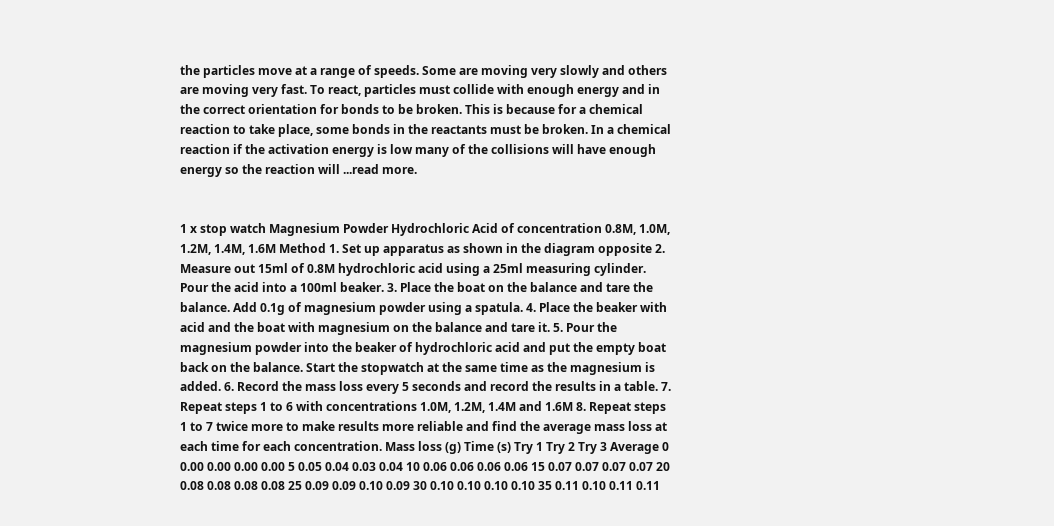the particles move at a range of speeds. Some are moving very slowly and others are moving very fast. To react, particles must collide with enough energy and in the correct orientation for bonds to be broken. This is because for a chemical reaction to take place, some bonds in the reactants must be broken. In a chemical reaction if the activation energy is low many of the collisions will have enough energy so the reaction will ...read more.


1 x stop watch Magnesium Powder Hydrochloric Acid of concentration 0.8M, 1.0M, 1.2M, 1.4M, 1.6M Method 1. Set up apparatus as shown in the diagram opposite 2. Measure out 15ml of 0.8M hydrochloric acid using a 25ml measuring cylinder. Pour the acid into a 100ml beaker. 3. Place the boat on the balance and tare the balance. Add 0.1g of magnesium powder using a spatula. 4. Place the beaker with acid and the boat with magnesium on the balance and tare it. 5. Pour the magnesium powder into the beaker of hydrochloric acid and put the empty boat back on the balance. Start the stopwatch at the same time as the magnesium is added. 6. Record the mass loss every 5 seconds and record the results in a table. 7. Repeat steps 1 to 6 with concentrations 1.0M, 1.2M, 1.4M and 1.6M 8. Repeat steps 1 to 7 twice more to make results more reliable and find the average mass loss at each time for each concentration. Mass loss (g) Time (s) Try 1 Try 2 Try 3 Average 0 0.00 0.00 0.00 0.00 5 0.05 0.04 0.03 0.04 10 0.06 0.06 0.06 0.06 15 0.07 0.07 0.07 0.07 20 0.08 0.08 0.08 0.08 25 0.09 0.09 0.10 0.09 30 0.10 0.10 0.10 0.10 35 0.11 0.10 0.11 0.11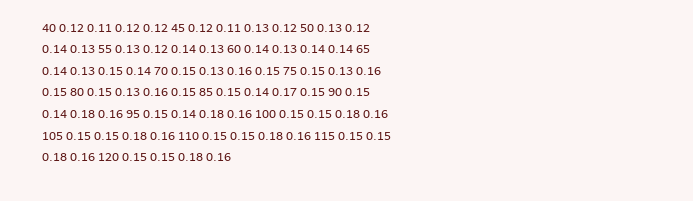40 0.12 0.11 0.12 0.12 45 0.12 0.11 0.13 0.12 50 0.13 0.12 0.14 0.13 55 0.13 0.12 0.14 0.13 60 0.14 0.13 0.14 0.14 65 0.14 0.13 0.15 0.14 70 0.15 0.13 0.16 0.15 75 0.15 0.13 0.16 0.15 80 0.15 0.13 0.16 0.15 85 0.15 0.14 0.17 0.15 90 0.15 0.14 0.18 0.16 95 0.15 0.14 0.18 0.16 100 0.15 0.15 0.18 0.16 105 0.15 0.15 0.18 0.16 110 0.15 0.15 0.18 0.16 115 0.15 0.15 0.18 0.16 120 0.15 0.15 0.18 0.16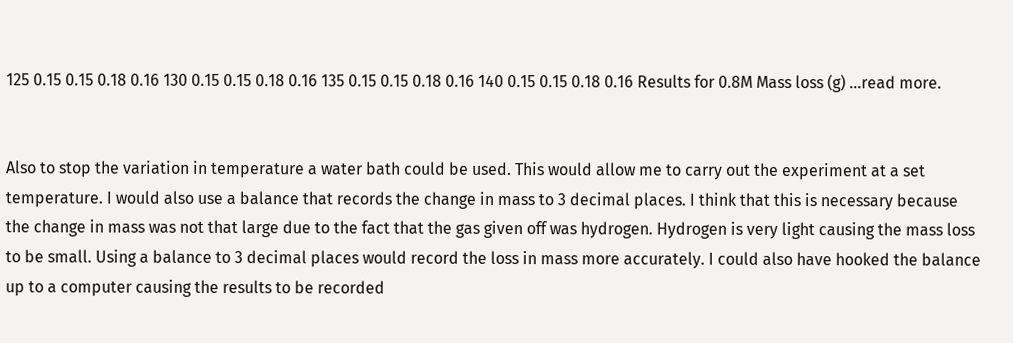125 0.15 0.15 0.18 0.16 130 0.15 0.15 0.18 0.16 135 0.15 0.15 0.18 0.16 140 0.15 0.15 0.18 0.16 Results for 0.8M Mass loss (g) ...read more.


Also to stop the variation in temperature a water bath could be used. This would allow me to carry out the experiment at a set temperature. I would also use a balance that records the change in mass to 3 decimal places. I think that this is necessary because the change in mass was not that large due to the fact that the gas given off was hydrogen. Hydrogen is very light causing the mass loss to be small. Using a balance to 3 decimal places would record the loss in mass more accurately. I could also have hooked the balance up to a computer causing the results to be recorded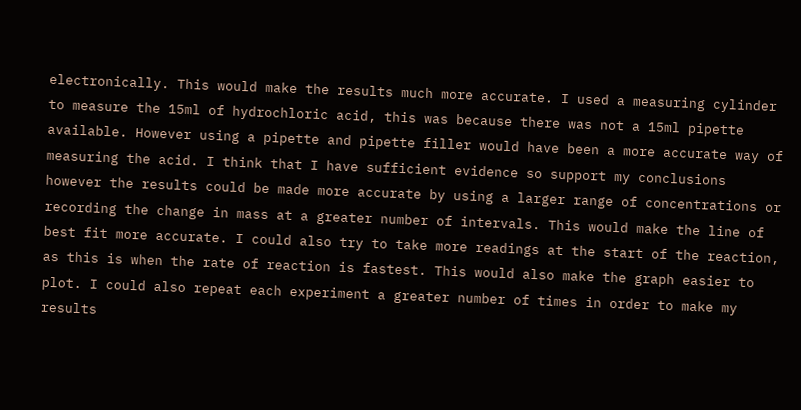electronically. This would make the results much more accurate. I used a measuring cylinder to measure the 15ml of hydrochloric acid, this was because there was not a 15ml pipette available. However using a pipette and pipette filler would have been a more accurate way of measuring the acid. I think that I have sufficient evidence so support my conclusions however the results could be made more accurate by using a larger range of concentrations or recording the change in mass at a greater number of intervals. This would make the line of best fit more accurate. I could also try to take more readings at the start of the reaction, as this is when the rate of reaction is fastest. This would also make the graph easier to plot. I could also repeat each experiment a greater number of times in order to make my results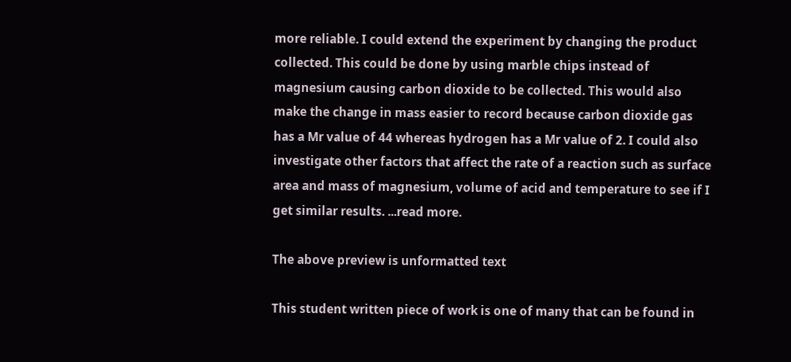more reliable. I could extend the experiment by changing the product collected. This could be done by using marble chips instead of magnesium causing carbon dioxide to be collected. This would also make the change in mass easier to record because carbon dioxide gas has a Mr value of 44 whereas hydrogen has a Mr value of 2. I could also investigate other factors that affect the rate of a reaction such as surface area and mass of magnesium, volume of acid and temperature to see if I get similar results. ...read more.

The above preview is unformatted text

This student written piece of work is one of many that can be found in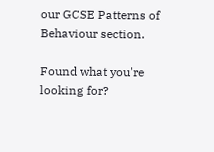our GCSE Patterns of Behaviour section.

Found what you're looking for?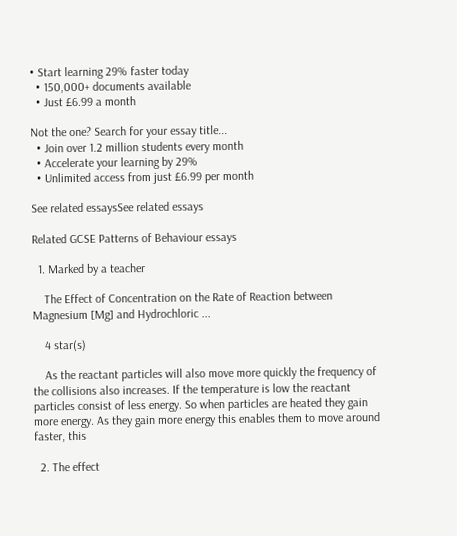• Start learning 29% faster today
  • 150,000+ documents available
  • Just £6.99 a month

Not the one? Search for your essay title...
  • Join over 1.2 million students every month
  • Accelerate your learning by 29%
  • Unlimited access from just £6.99 per month

See related essaysSee related essays

Related GCSE Patterns of Behaviour essays

  1. Marked by a teacher

    The Effect of Concentration on the Rate of Reaction between Magnesium [Mg] and Hydrochloric ...

    4 star(s)

    As the reactant particles will also move more quickly the frequency of the collisions also increases. If the temperature is low the reactant particles consist of less energy. So when particles are heated they gain more energy. As they gain more energy this enables them to move around faster, this

  2. The effect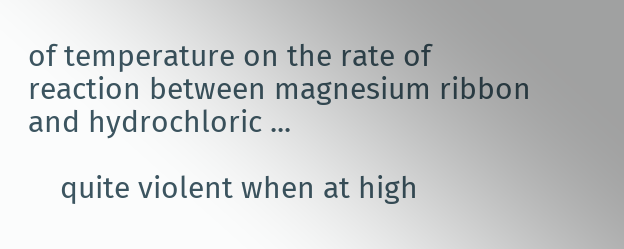of temperature on the rate of reaction between magnesium ribbon and hydrochloric ...

    quite violent when at high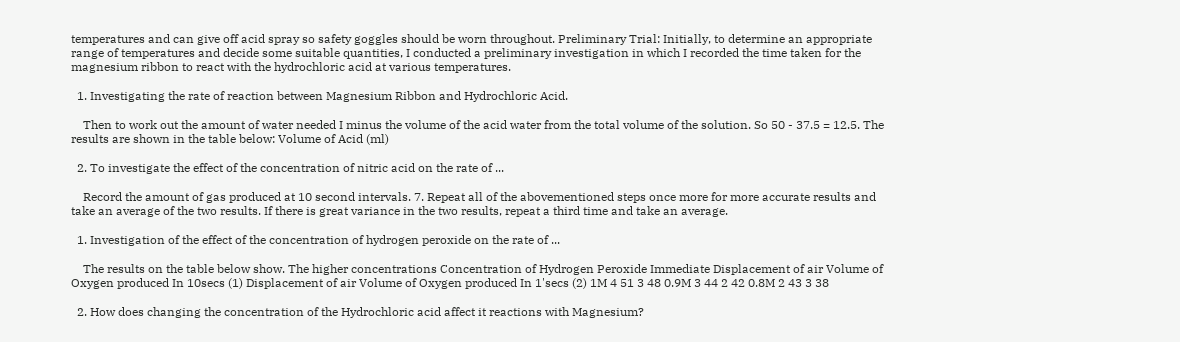temperatures and can give off acid spray so safety goggles should be worn throughout. Preliminary Trial: Initially, to determine an appropriate range of temperatures and decide some suitable quantities, I conducted a preliminary investigation in which I recorded the time taken for the magnesium ribbon to react with the hydrochloric acid at various temperatures.

  1. Investigating the rate of reaction between Magnesium Ribbon and Hydrochloric Acid.

    Then to work out the amount of water needed I minus the volume of the acid water from the total volume of the solution. So 50 - 37.5 = 12.5. The results are shown in the table below: Volume of Acid (ml)

  2. To investigate the effect of the concentration of nitric acid on the rate of ...

    Record the amount of gas produced at 10 second intervals. 7. Repeat all of the abovementioned steps once more for more accurate results and take an average of the two results. If there is great variance in the two results, repeat a third time and take an average.

  1. Investigation of the effect of the concentration of hydrogen peroxide on the rate of ...

    The results on the table below show. The higher concentrations Concentration of Hydrogen Peroxide Immediate Displacement of air Volume of Oxygen produced In 10secs (1) Displacement of air Volume of Oxygen produced In 1'secs (2) 1M 4 51 3 48 0.9M 3 44 2 42 0.8M 2 43 3 38

  2. How does changing the concentration of the Hydrochloric acid affect it reactions with Magnesium?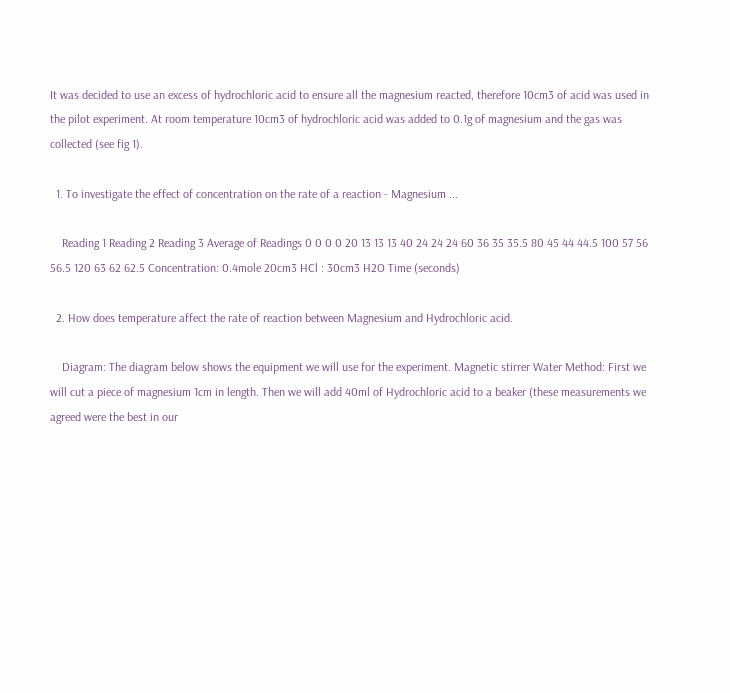It was decided to use an excess of hydrochloric acid to ensure all the magnesium reacted, therefore 10cm3 of acid was used in the pilot experiment. At room temperature 10cm3 of hydrochloric acid was added to 0.1g of magnesium and the gas was collected (see fig 1).

  1. To investigate the effect of concentration on the rate of a reaction - Magnesium ...

    Reading 1 Reading 2 Reading 3 Average of Readings 0 0 0 0 20 13 13 13 40 24 24 24 60 36 35 35.5 80 45 44 44.5 100 57 56 56.5 120 63 62 62.5 Concentration: 0.4mole 20cm3 HCl : 30cm3 H2O Time (seconds)

  2. How does temperature affect the rate of reaction between Magnesium and Hydrochloric acid.

    Diagram: The diagram below shows the equipment we will use for the experiment. Magnetic stirrer Water Method: First we will cut a piece of magnesium 1cm in length. Then we will add 40ml of Hydrochloric acid to a beaker (these measurements we agreed were the best in our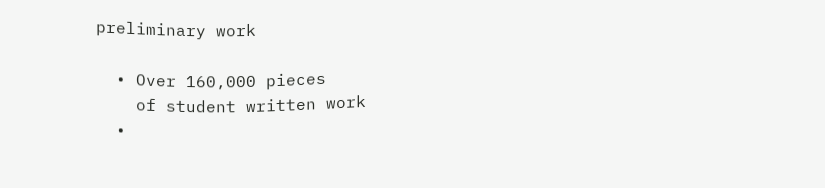preliminary work

  • Over 160,000 pieces
    of student written work
  •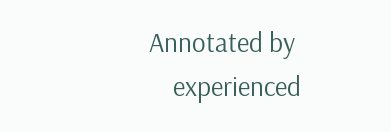Annotated by
    experienced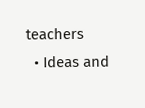teachers
  • Ideas and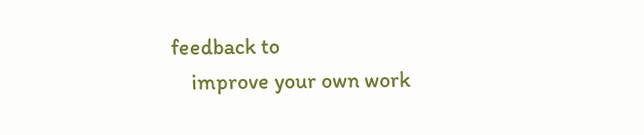feedback to
    improve your own work